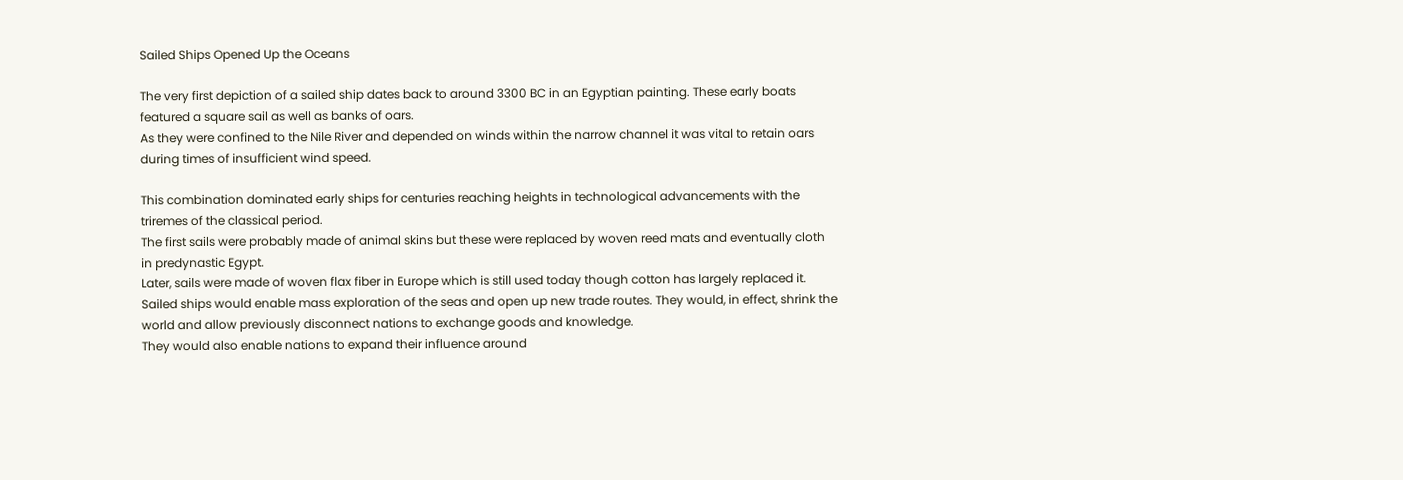Sailed Ships Opened Up the Oceans

The very first depiction of a sailed ship dates back to around 3300 BC in an Egyptian painting. These early boats featured a square sail as well as banks of oars.
As they were confined to the Nile River and depended on winds within the narrow channel it was vital to retain oars during times of insufficient wind speed.

This combination dominated early ships for centuries reaching heights in technological advancements with the triremes of the classical period.
The first sails were probably made of animal skins but these were replaced by woven reed mats and eventually cloth in predynastic Egypt.
Later, sails were made of woven flax fiber in Europe which is still used today though cotton has largely replaced it.
Sailed ships would enable mass exploration of the seas and open up new trade routes. They would, in effect, shrink the world and allow previously disconnect nations to exchange goods and knowledge.
They would also enable nations to expand their influence around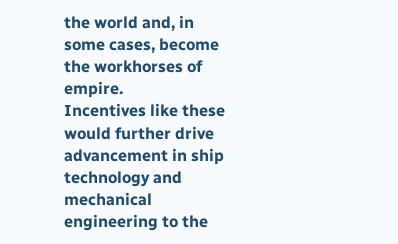the world and, in some cases, become the workhorses of empire.
Incentives like these would further drive advancement in ship technology and mechanical engineering to the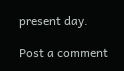present day.

Post a comment